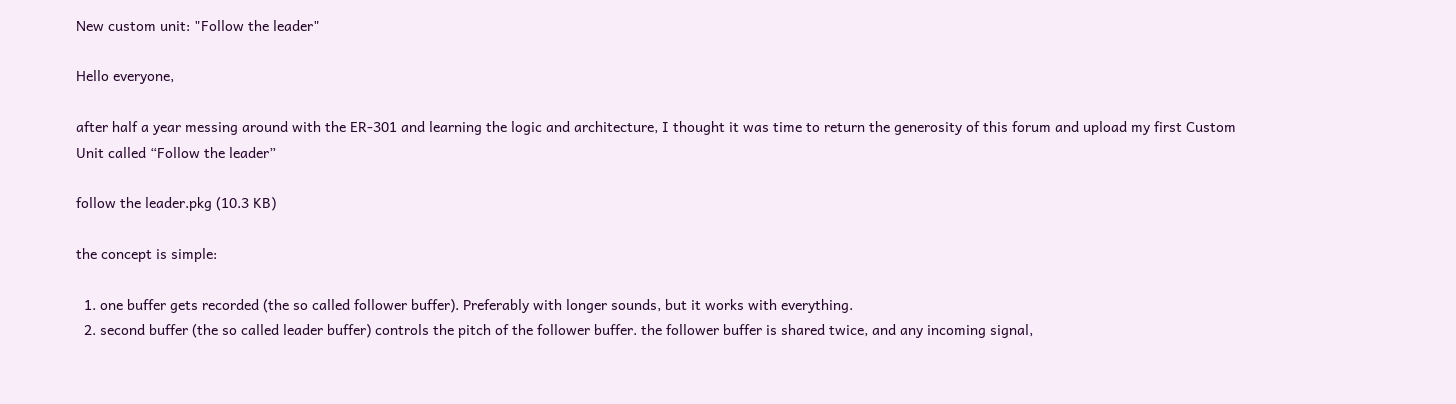New custom unit: "Follow the leader"

Hello everyone,

after half a year messing around with the ER-301 and learning the logic and architecture, I thought it was time to return the generosity of this forum and upload my first Custom Unit called “Follow the leader”

follow the leader.pkg (10.3 KB)

the concept is simple:

  1. one buffer gets recorded (the so called follower buffer). Preferably with longer sounds, but it works with everything.
  2. second buffer (the so called leader buffer) controls the pitch of the follower buffer. the follower buffer is shared twice, and any incoming signal,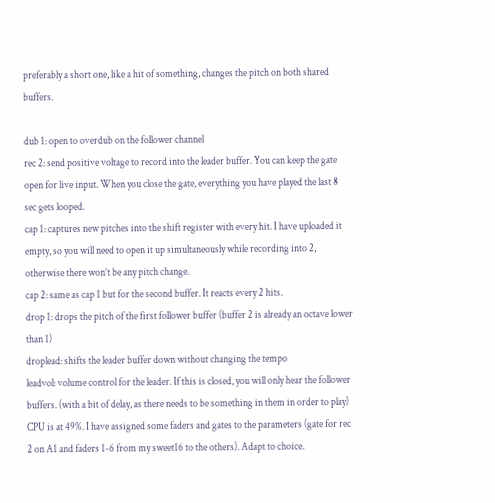preferably a short one, like a hit of something, changes the pitch on both shared buffers.

dub 1: open to overdub on the follower channel
rec 2: send positive voltage to record into the leader buffer. You can keep the gate open for live input. When you close the gate, everything you have played the last 8 sec gets looped.
cap 1: captures new pitches into the shift register with every hit. I have uploaded it empty, so you will need to open it up simultaneously while recording into 2, otherwise there won’t be any pitch change.
cap 2: same as cap 1 but for the second buffer. It reacts every 2 hits.
drop 1: drops the pitch of the first follower buffer (buffer 2 is already an octave lower than 1)
droplead: shifts the leader buffer down without changing the tempo
leadvol: volume control for the leader. If this is closed, you will only hear the follower buffers. (with a bit of delay, as there needs to be something in them in order to play)
CPU is at 49%. I have assigned some faders and gates to the parameters (gate for rec 2 on A1 and faders 1-6 from my sweet16 to the others). Adapt to choice.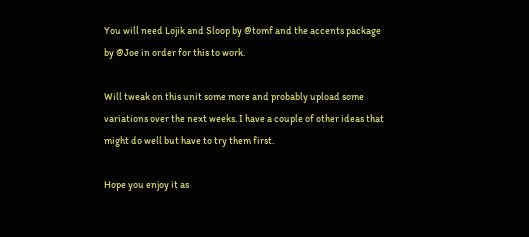You will need Lojik and Sloop by @tomf and the accents package by @Joe in order for this to work.

Will tweak on this unit some more and probably upload some variations over the next weeks. I have a couple of other ideas that might do well but have to try them first.

Hope you enjoy it as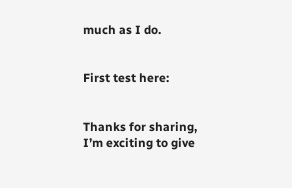much as I do.


First test here:


Thanks for sharing, I’m exciting to give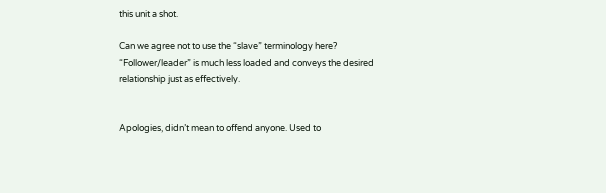this unit a shot.

Can we agree not to use the “slave” terminology here? “Follower/leader” is much less loaded and conveys the desired relationship just as effectively.


Apologies, didn’t mean to offend anyone. Used to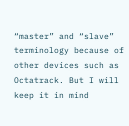“master” and “slave” terminology because of other devices such as Octatrack. But I will keep it in mind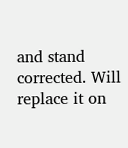and stand corrected. Will replace it on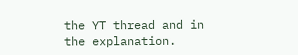the YT thread and in the explanation.